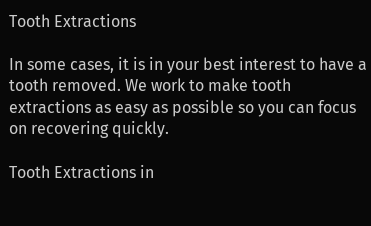Tooth Extractions

In some cases, it is in your best interest to have a tooth removed. We work to make tooth extractions as easy as possible so you can focus on recovering quickly.

Tooth Extractions in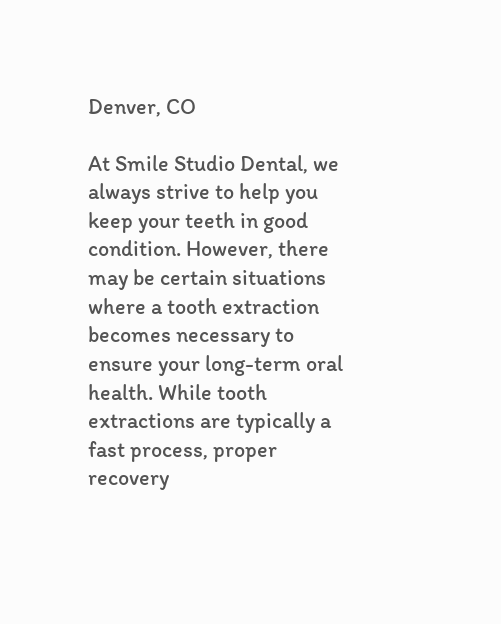Denver, CO

At Smile Studio Dental, we always strive to help you keep your teeth in good condition. However, there may be certain situations where a tooth extraction becomes necessary to ensure your long-term oral health. While tooth extractions are typically a fast process, proper recovery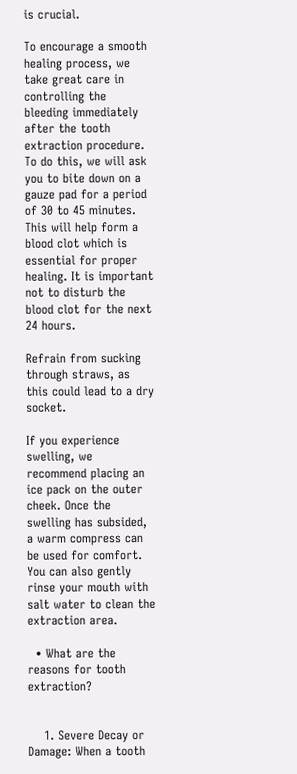is crucial.

To encourage a smooth healing process, we take great care in controlling the bleeding immediately after the tooth extraction procedure. To do this, we will ask you to bite down on a gauze pad for a period of 30 to 45 minutes. This will help form a blood clot which is essential for proper healing. It is important not to disturb the blood clot for the next 24 hours.

Refrain from sucking through straws, as this could lead to a dry socket.

If you experience swelling, we recommend placing an ice pack on the outer cheek. Once the swelling has subsided, a warm compress can be used for comfort. You can also gently rinse your mouth with salt water to clean the extraction area.

  • What are the reasons for tooth extraction?


    1. Severe Decay or Damage: When a tooth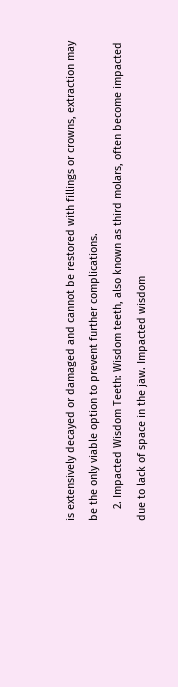is extensively decayed or damaged and cannot be restored with fillings or crowns, extraction may be the only viable option to prevent further complications.
    2. Impacted Wisdom Teeth: Wisdom teeth, also known as third molars, often become impacted due to lack of space in the jaw. Impacted wisdom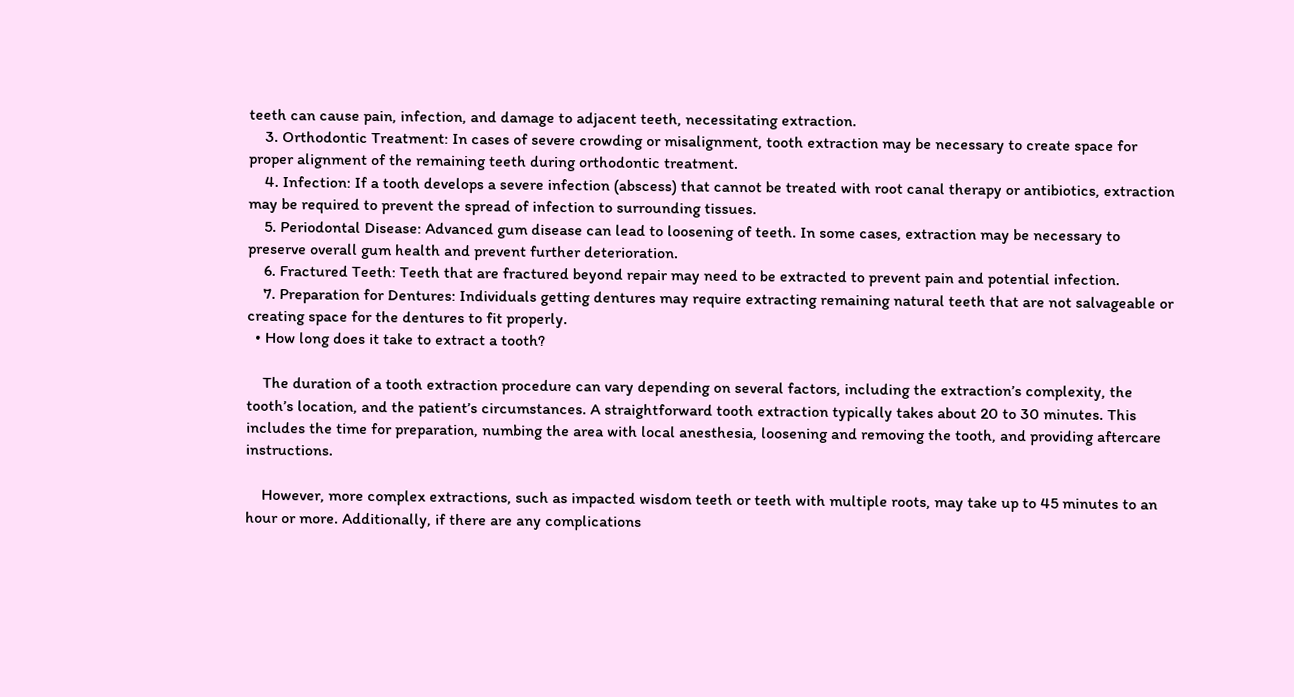teeth can cause pain, infection, and damage to adjacent teeth, necessitating extraction.
    3. Orthodontic Treatment: In cases of severe crowding or misalignment, tooth extraction may be necessary to create space for proper alignment of the remaining teeth during orthodontic treatment.
    4. Infection: If a tooth develops a severe infection (abscess) that cannot be treated with root canal therapy or antibiotics, extraction may be required to prevent the spread of infection to surrounding tissues.
    5. Periodontal Disease: Advanced gum disease can lead to loosening of teeth. In some cases, extraction may be necessary to preserve overall gum health and prevent further deterioration.
    6. Fractured Teeth: Teeth that are fractured beyond repair may need to be extracted to prevent pain and potential infection.
    7. Preparation for Dentures: Individuals getting dentures may require extracting remaining natural teeth that are not salvageable or creating space for the dentures to fit properly.
  • How long does it take to extract a tooth?

    The duration of a tooth extraction procedure can vary depending on several factors, including the extraction’s complexity, the tooth’s location, and the patient’s circumstances. A straightforward tooth extraction typically takes about 20 to 30 minutes. This includes the time for preparation, numbing the area with local anesthesia, loosening and removing the tooth, and providing aftercare instructions.

    However, more complex extractions, such as impacted wisdom teeth or teeth with multiple roots, may take up to 45 minutes to an hour or more. Additionally, if there are any complications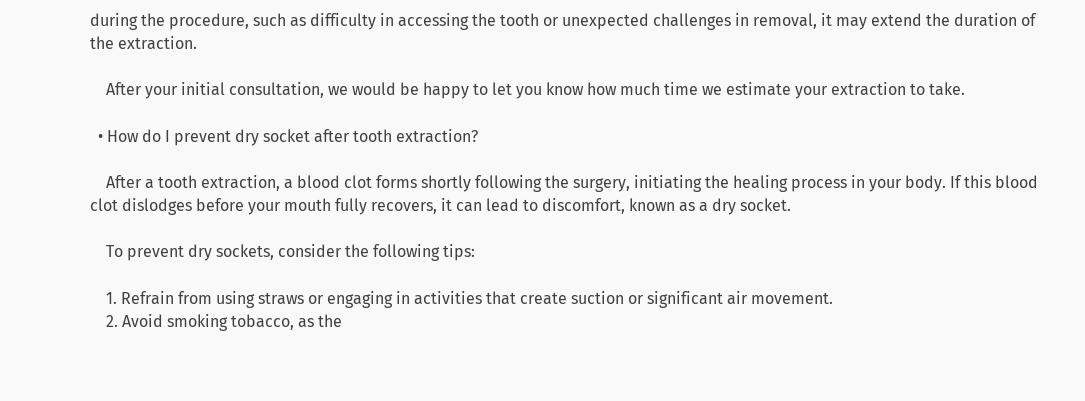during the procedure, such as difficulty in accessing the tooth or unexpected challenges in removal, it may extend the duration of the extraction.

    After your initial consultation, we would be happy to let you know how much time we estimate your extraction to take.

  • How do I prevent dry socket after tooth extraction?

    After a tooth extraction, a blood clot forms shortly following the surgery, initiating the healing process in your body. If this blood clot dislodges before your mouth fully recovers, it can lead to discomfort, known as a dry socket.

    To prevent dry sockets, consider the following tips:

    1. Refrain from using straws or engaging in activities that create suction or significant air movement.
    2. Avoid smoking tobacco, as the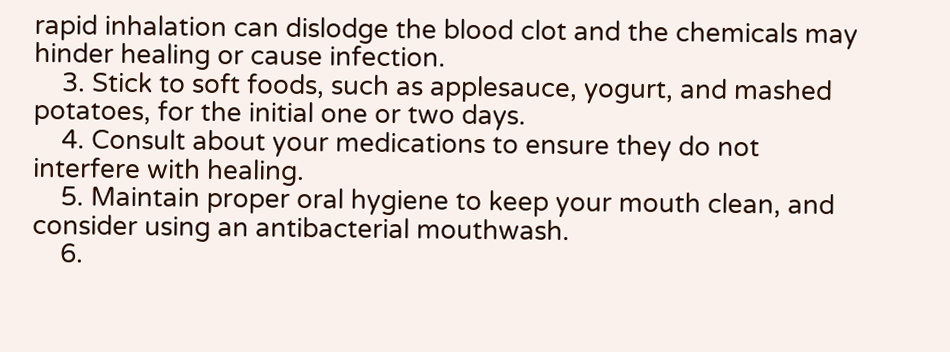rapid inhalation can dislodge the blood clot and the chemicals may hinder healing or cause infection.
    3. Stick to soft foods, such as applesauce, yogurt, and mashed potatoes, for the initial one or two days.
    4. Consult about your medications to ensure they do not interfere with healing.
    5. Maintain proper oral hygiene to keep your mouth clean, and consider using an antibacterial mouthwash.
    6.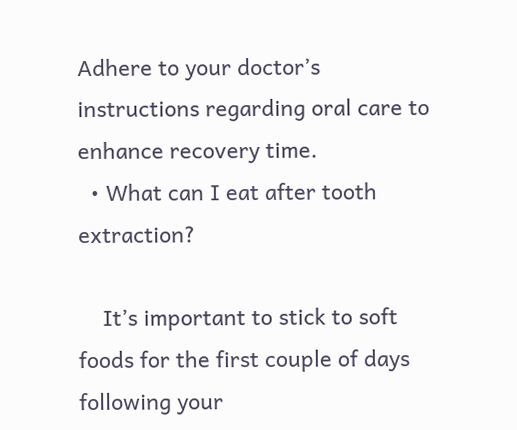Adhere to your doctor’s instructions regarding oral care to enhance recovery time.
  • What can I eat after tooth extraction?

    It’s important to stick to soft foods for the first couple of days following your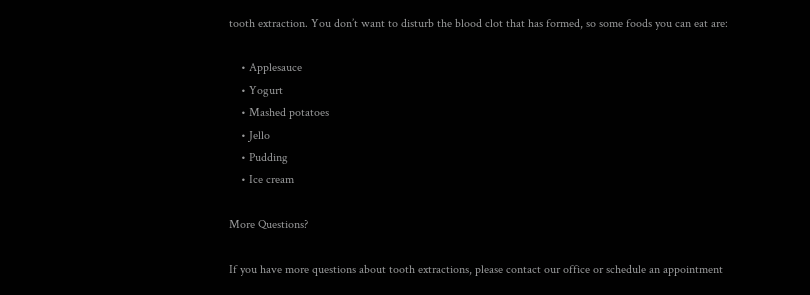tooth extraction. You don’t want to disturb the blood clot that has formed, so some foods you can eat are:

    • Applesauce
    • Yogurt
    • Mashed potatoes
    • Jello
    • Pudding
    • Ice cream

More Questions?

If you have more questions about tooth extractions, please contact our office or schedule an appointment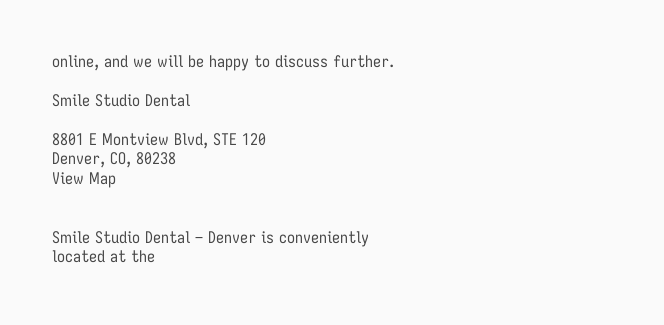online, and we will be happy to discuss further.

Smile Studio Dental

8801 E Montview Blvd, STE 120
Denver, CO, 80238
View Map


Smile Studio Dental – Denver is conveniently located at the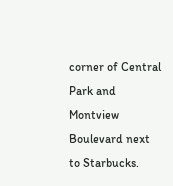corner of Central Park and Montview Boulevard next to Starbucks.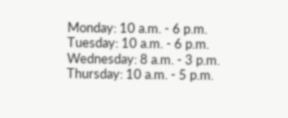Monday: 10 a.m. - 6 p.m.
Tuesday: 10 a.m. - 6 p.m.
Wednesday: 8 a.m. - 3 p.m.
Thursday: 10 a.m. - 5 p.m.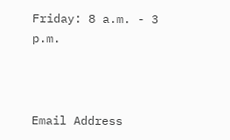Friday: 8 a.m. - 3 p.m.



Email Address